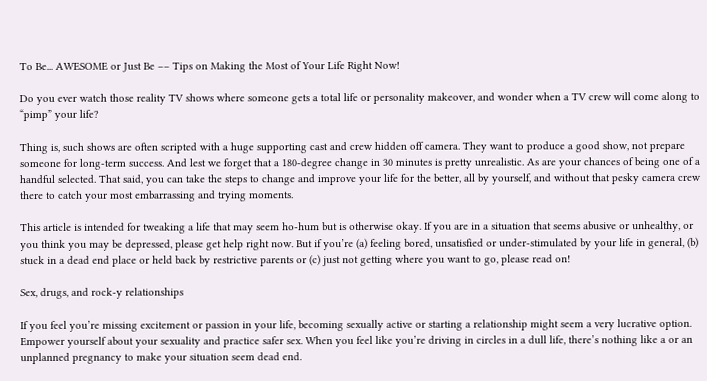To Be... AWESOME or Just Be –– Tips on Making the Most of Your Life Right Now!

Do you ever watch those reality TV shows where someone gets a total life or personality makeover, and wonder when a TV crew will come along to “pimp” your life?

Thing is, such shows are often scripted with a huge supporting cast and crew hidden off camera. They want to produce a good show, not prepare someone for long-term success. And lest we forget that a 180-degree change in 30 minutes is pretty unrealistic. As are your chances of being one of a handful selected. That said, you can take the steps to change and improve your life for the better, all by yourself, and without that pesky camera crew there to catch your most embarrassing and trying moments.

This article is intended for tweaking a life that may seem ho-hum but is otherwise okay. If you are in a situation that seems abusive or unhealthy, or you think you may be depressed, please get help right now. But if you’re (a) feeling bored, unsatisfied or under-stimulated by your life in general, (b) stuck in a dead end place or held back by restrictive parents or (c) just not getting where you want to go, please read on!

Sex, drugs, and rock-y relationships

If you feel you’re missing excitement or passion in your life, becoming sexually active or starting a relationship might seem a very lucrative option. Empower yourself about your sexuality and practice safer sex. When you feel like you’re driving in circles in a dull life, there’s nothing like a or an unplanned pregnancy to make your situation seem dead end.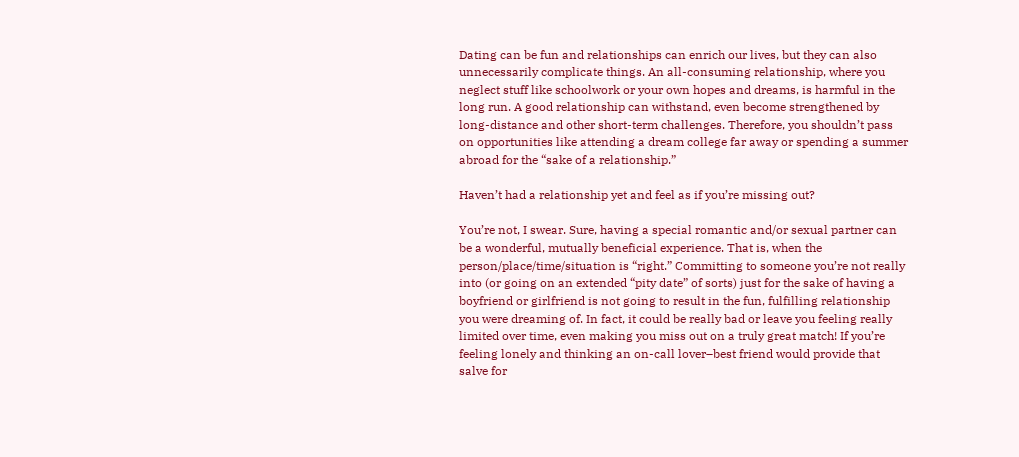Dating can be fun and relationships can enrich our lives, but they can also unnecessarily complicate things. An all-consuming relationship, where you neglect stuff like schoolwork or your own hopes and dreams, is harmful in the long run. A good relationship can withstand, even become strengthened by long-distance and other short-term challenges. Therefore, you shouldn’t pass on opportunities like attending a dream college far away or spending a summer abroad for the “sake of a relationship.”

Haven’t had a relationship yet and feel as if you’re missing out?

You’re not, I swear. Sure, having a special romantic and/or sexual partner can be a wonderful, mutually beneficial experience. That is, when the person/place/time/situation is “right.” Committing to someone you’re not really into (or going on an extended “pity date” of sorts) just for the sake of having a boyfriend or girlfriend is not going to result in the fun, fulfilling relationship you were dreaming of. In fact, it could be really bad or leave you feeling really limited over time, even making you miss out on a truly great match! If you’re feeling lonely and thinking an on-call lover–best friend would provide that salve for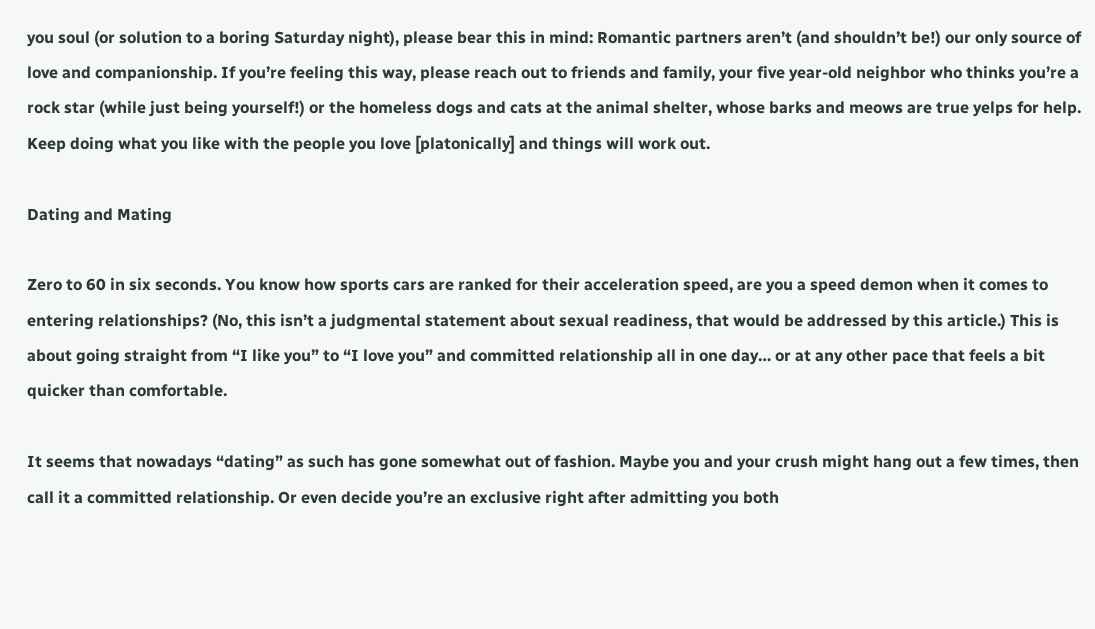you soul (or solution to a boring Saturday night), please bear this in mind: Romantic partners aren’t (and shouldn’t be!) our only source of love and companionship. If you’re feeling this way, please reach out to friends and family, your five year-old neighbor who thinks you’re a rock star (while just being yourself!) or the homeless dogs and cats at the animal shelter, whose barks and meows are true yelps for help. Keep doing what you like with the people you love [platonically] and things will work out.

Dating and Mating

Zero to 60 in six seconds. You know how sports cars are ranked for their acceleration speed, are you a speed demon when it comes to entering relationships? (No, this isn’t a judgmental statement about sexual readiness, that would be addressed by this article.) This is about going straight from “I like you” to “I love you” and committed relationship all in one day… or at any other pace that feels a bit quicker than comfortable.

It seems that nowadays “dating” as such has gone somewhat out of fashion. Maybe you and your crush might hang out a few times, then call it a committed relationship. Or even decide you’re an exclusive right after admitting you both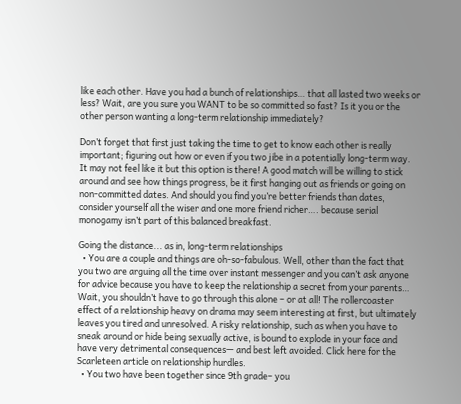like each other. Have you had a bunch of relationships… that all lasted two weeks or less? Wait, are you sure you WANT to be so committed so fast? Is it you or the other person wanting a long-term relationship immediately?

Don’t forget that first just taking the time to get to know each other is really important; figuring out how or even if you two jibe in a potentially long-term way. It may not feel like it but this option is there! A good match will be willing to stick around and see how things progress, be it first hanging out as friends or going on non-committed dates. And should you find you’re better friends than dates, consider yourself all the wiser and one more friend richer…. because serial monogamy isn’t part of this balanced breakfast.

Going the distance... as in, long-term relationships
  • You are a couple and things are oh-so-fabulous. Well, other than the fact that you two are arguing all the time over instant messenger and you can’t ask anyone for advice because you have to keep the relationship a secret from your parents… Wait, you shouldn’t have to go through this alone – or at all! The rollercoaster effect of a relationship heavy on drama may seem interesting at first, but ultimately leaves you tired and unresolved. A risky relationship, such as when you have to sneak around or hide being sexually active, is bound to explode in your face and have very detrimental consequences— and best left avoided. Click here for the Scarleteen article on relationship hurdles.
  • You two have been together since 9th grade– you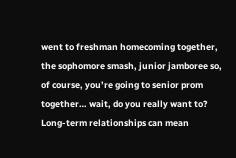went to freshman homecoming together, the sophomore smash, junior jamboree so, of course, you’re going to senior prom together… wait, do you really want to? Long-term relationships can mean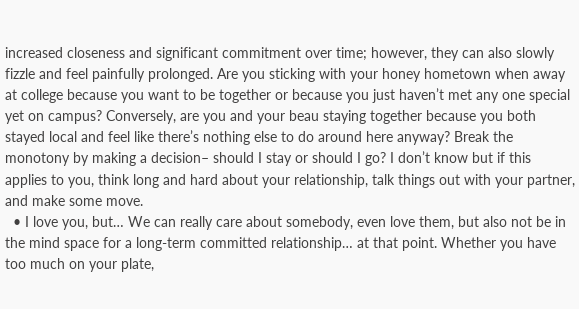increased closeness and significant commitment over time; however, they can also slowly fizzle and feel painfully prolonged. Are you sticking with your honey hometown when away at college because you want to be together or because you just haven’t met any one special yet on campus? Conversely, are you and your beau staying together because you both stayed local and feel like there’s nothing else to do around here anyway? Break the monotony by making a decision– should I stay or should I go? I don’t know but if this applies to you, think long and hard about your relationship, talk things out with your partner, and make some move.
  • I love you, but… We can really care about somebody, even love them, but also not be in the mind space for a long-term committed relationship… at that point. Whether you have too much on your plate,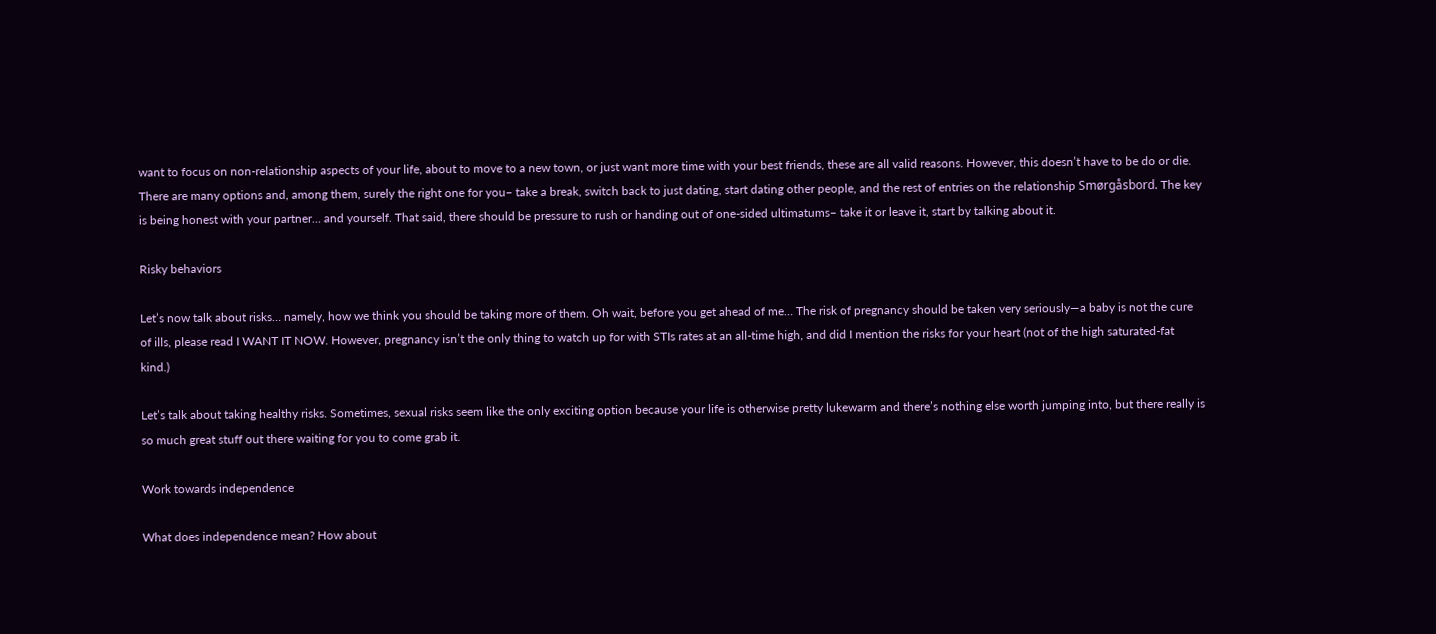want to focus on non-relationship aspects of your life, about to move to a new town, or just want more time with your best friends, these are all valid reasons. However, this doesn’t have to be do or die. There are many options and, among them, surely the right one for you– take a break, switch back to just dating, start dating other people, and the rest of entries on the relationship Smørgåsbord. The key is being honest with your partner… and yourself. That said, there should be pressure to rush or handing out of one-sided ultimatums– take it or leave it, start by talking about it.

Risky behaviors

Let’s now talk about risks… namely, how we think you should be taking more of them. Oh wait, before you get ahead of me… The risk of pregnancy should be taken very seriously—a baby is not the cure of ills, please read I WANT IT NOW. However, pregnancy isn’t the only thing to watch up for with STIs rates at an all-time high, and did I mention the risks for your heart (not of the high saturated-fat kind.)

Let’s talk about taking healthy risks. Sometimes, sexual risks seem like the only exciting option because your life is otherwise pretty lukewarm and there’s nothing else worth jumping into, but there really is so much great stuff out there waiting for you to come grab it.

Work towards independence

What does independence mean? How about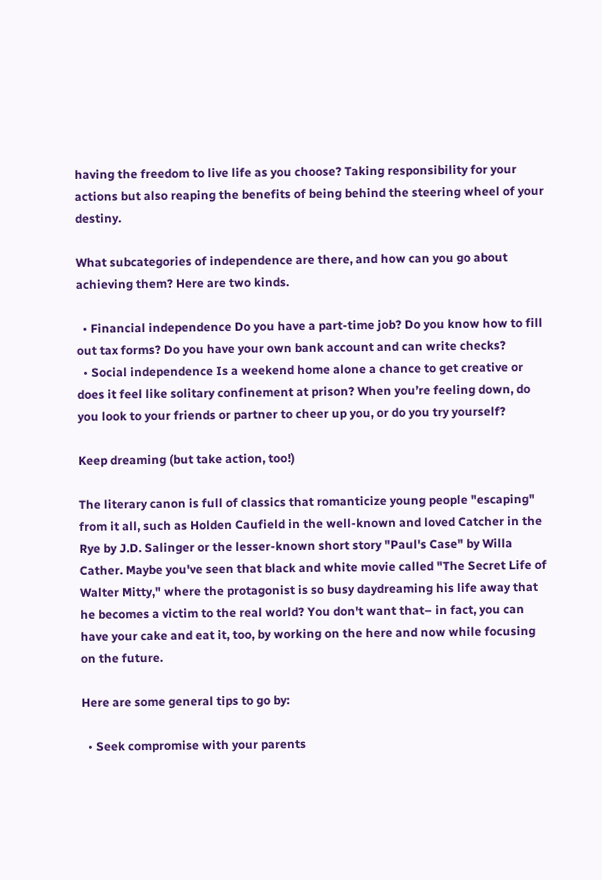having the freedom to live life as you choose? Taking responsibility for your actions but also reaping the benefits of being behind the steering wheel of your destiny.

What subcategories of independence are there, and how can you go about achieving them? Here are two kinds.

  • Financial independence Do you have a part-time job? Do you know how to fill out tax forms? Do you have your own bank account and can write checks?
  • Social independence Is a weekend home alone a chance to get creative or does it feel like solitary confinement at prison? When you’re feeling down, do you look to your friends or partner to cheer up you, or do you try yourself?

Keep dreaming (but take action, too!)

The literary canon is full of classics that romanticize young people "escaping" from it all, such as Holden Caufield in the well-known and loved Catcher in the Rye by J.D. Salinger or the lesser-known short story "Paul's Case" by Willa Cather. Maybe you've seen that black and white movie called "The Secret Life of Walter Mitty," where the protagonist is so busy daydreaming his life away that he becomes a victim to the real world? You don't want that– in fact, you can have your cake and eat it, too, by working on the here and now while focusing on the future.

Here are some general tips to go by:

  • Seek compromise with your parents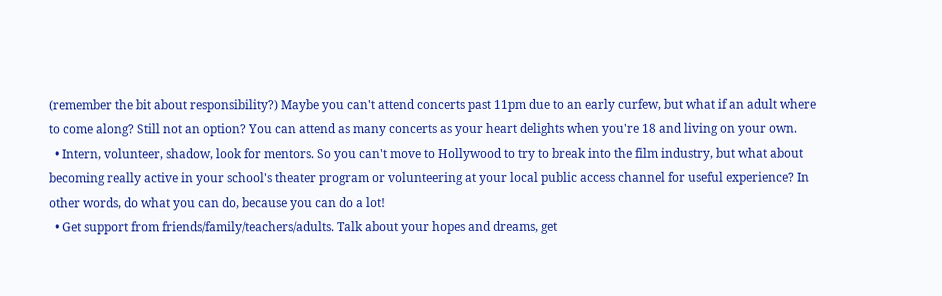(remember the bit about responsibility?) Maybe you can't attend concerts past 11pm due to an early curfew, but what if an adult where to come along? Still not an option? You can attend as many concerts as your heart delights when you're 18 and living on your own.
  • Intern, volunteer, shadow, look for mentors. So you can't move to Hollywood to try to break into the film industry, but what about becoming really active in your school's theater program or volunteering at your local public access channel for useful experience? In other words, do what you can do, because you can do a lot!
  • Get support from friends/family/teachers/adults. Talk about your hopes and dreams, get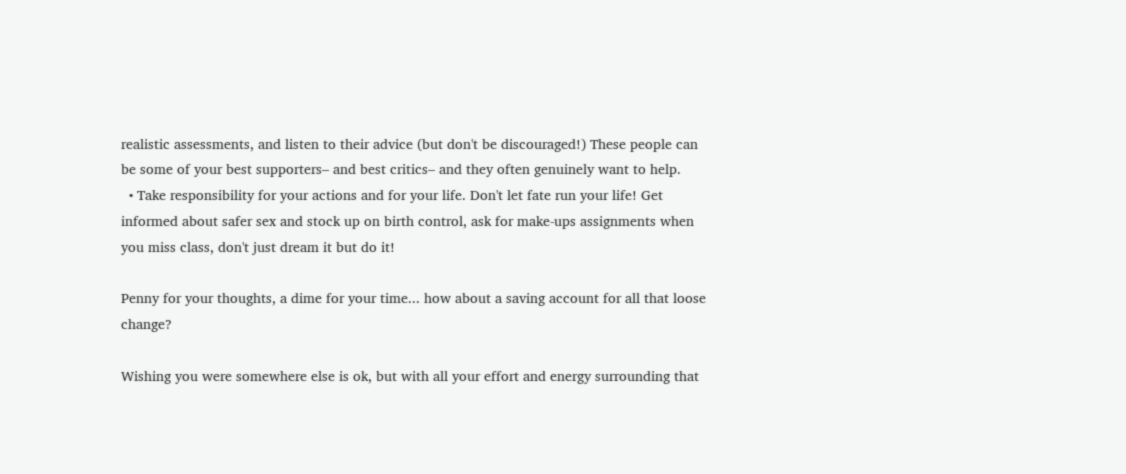realistic assessments, and listen to their advice (but don't be discouraged!) These people can be some of your best supporters– and best critics– and they often genuinely want to help.
  • Take responsibility for your actions and for your life. Don't let fate run your life! Get informed about safer sex and stock up on birth control, ask for make-ups assignments when you miss class, don't just dream it but do it!

Penny for your thoughts, a dime for your time... how about a saving account for all that loose change?

Wishing you were somewhere else is ok, but with all your effort and energy surrounding that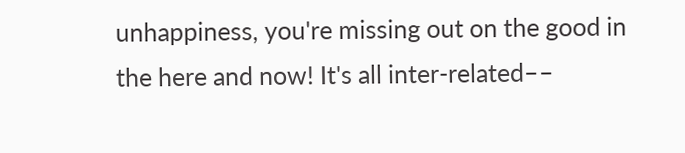unhappiness, you're missing out on the good in the here and now! It's all inter-related––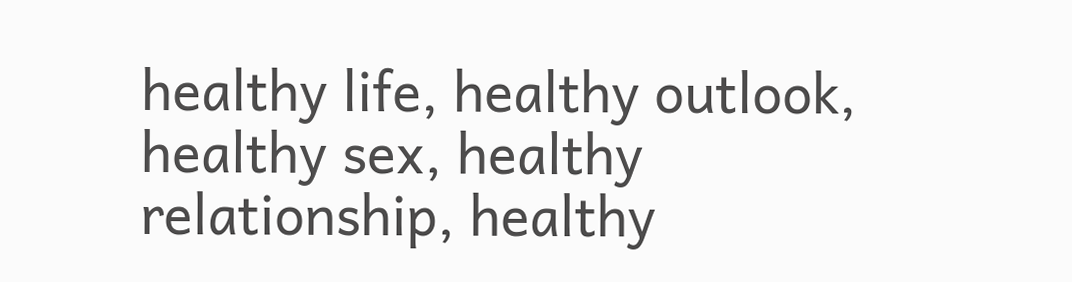healthy life, healthy outlook, healthy sex, healthy relationship, healthy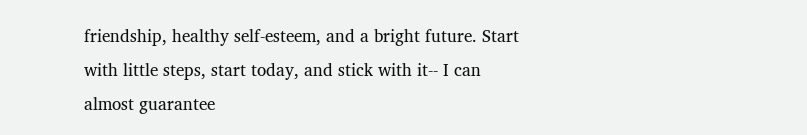friendship, healthy self-esteem, and a bright future. Start with little steps, start today, and stick with it-- I can almost guarantee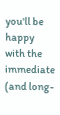you'll be happy with the immediate (and long-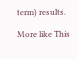term) results.

More like This